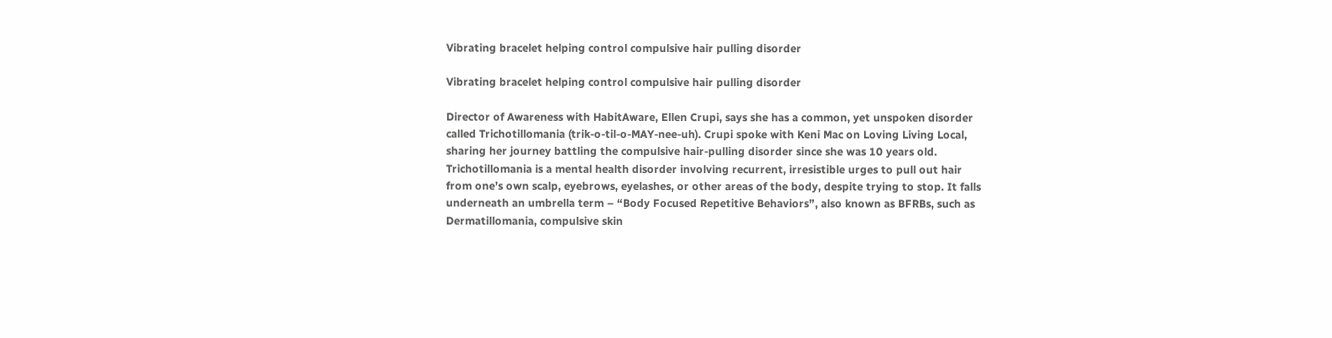Vibrating bracelet helping control compulsive hair pulling disorder

Vibrating bracelet helping control compulsive hair pulling disorder

Director of Awareness with HabitAware, Ellen Crupi, says she has a common, yet unspoken disorder called Trichotillomania (trik-o-til-o-MAY-nee-uh). Crupi spoke with Keni Mac on Loving Living Local, sharing her journey battling the compulsive hair-pulling disorder since she was 10 years old. Trichotillomania is a mental health disorder involving recurrent, irresistible urges to pull out hair from one’s own scalp, eyebrows, eyelashes, or other areas of the body, despite trying to stop. It falls underneath an umbrella term – “Body Focused Repetitive Behaviors”, also known as BFRBs, such as Dermatillomania, compulsive skin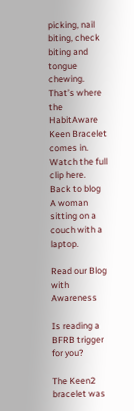picking, nail biting, check biting and tongue chewing. That’s where the HabitAware Keen Bracelet comes in.
Watch the full clip here.
Back to blog
A woman sitting on a couch with a laptop.

Read our Blog with Awareness

Is reading a BFRB trigger for you?

The Keen2 bracelet was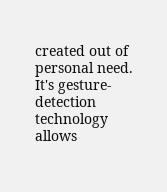created out of personal need. It's gesture-detection technology allows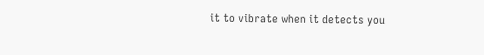it to vibrate when it detects you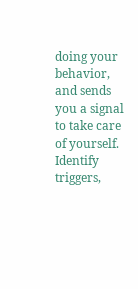doing your behavior, and sends you a signal to take care of yourself. Identify triggers,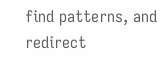find patterns, and redirect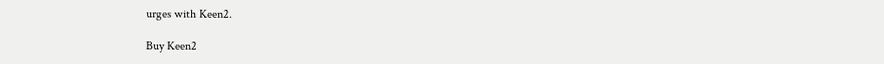urges with Keen2.

Buy Keen2